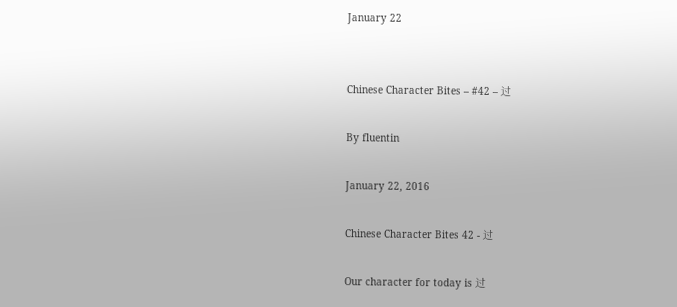January 22


Chinese Character Bites – #42 – 过

By fluentin

January 22, 2016

Chinese Character Bites 42 - 过

Our character for today is 过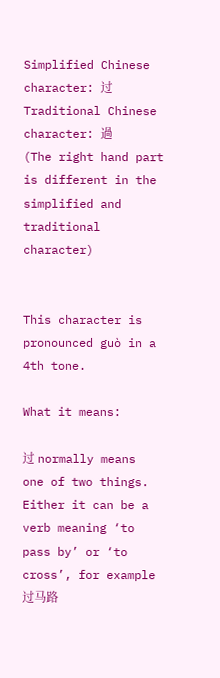Simplified Chinese character: 过
Traditional Chinese character: 過
(The right hand part is different in the simplified and traditional character)


This character is pronounced guò in a 4th tone.

What it means:

过 normally means one of two things. Either it can be a verb meaning ‘to pass by’ or ‘to cross’, for example 过马路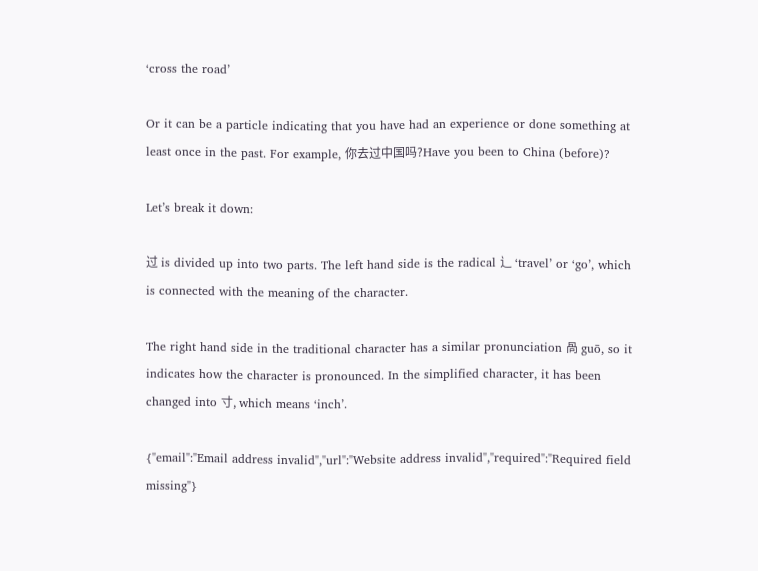‘cross the road’

Or it can be a particle indicating that you have had an experience or done something at least once in the past. For example, 你去过中国吗?Have you been to China (before)?

Let’s break it down:

过 is divided up into two parts. The left hand side is the radical 辶 ‘travel’ or ‘go’, which is connected with the meaning of the character.

The right hand side in the traditional character has a similar pronunciation 咼 guō, so it indicates how the character is pronounced. In the simplified character, it has been changed into 寸, which means ‘inch’.

{"email":"Email address invalid","url":"Website address invalid","required":"Required field missing"}